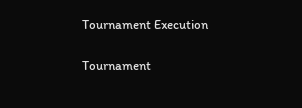Tournament Execution

Tournament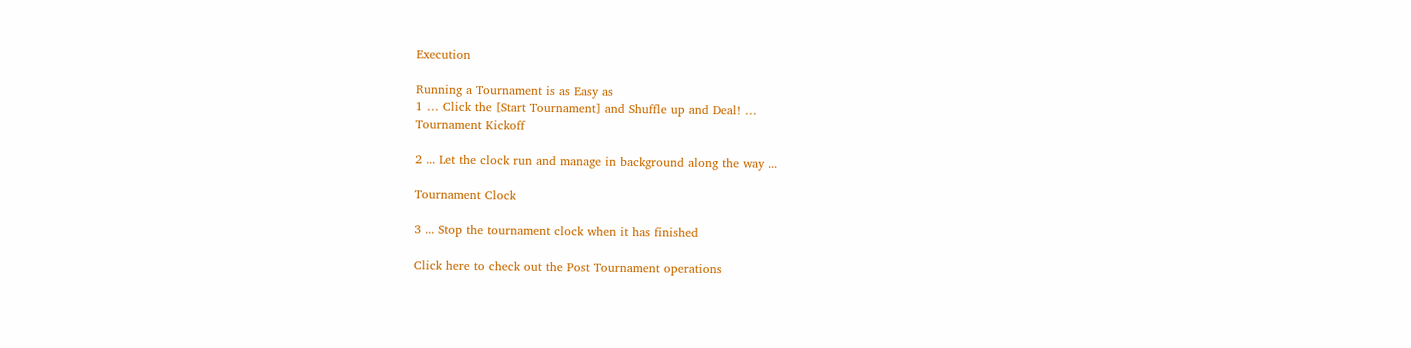Execution

Running a Tournament is as Easy as
1 … Click the [Start Tournament] and Shuffle up and Deal! …
Tournament Kickoff

2 ... Let the clock run and manage in background along the way ...

Tournament Clock

3 ... Stop the tournament clock when it has finished

Click here to check out the Post Tournament operations